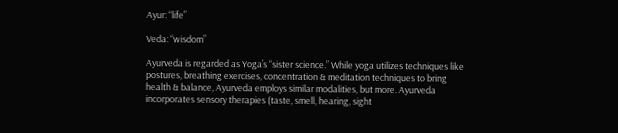Ayur: “life”

Veda: “wisdom”

Ayurveda is regarded as Yoga’s “sister science.” While yoga utilizes techniques like postures, breathing exercises, concentration & meditation techniques to bring health & balance, Ayurveda employs similar modalities, but more. Ayurveda incorporates sensory therapies (taste, smell, hearing, sight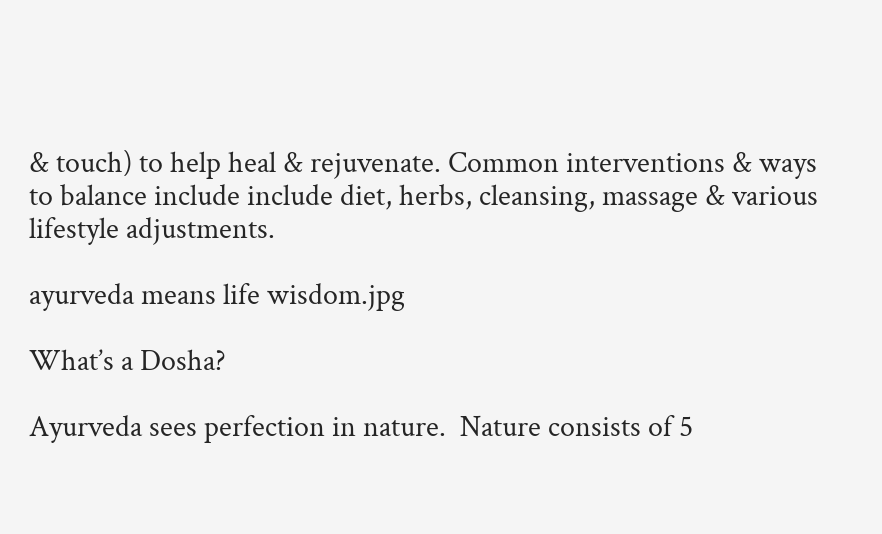& touch) to help heal & rejuvenate. Common interventions & ways to balance include include diet, herbs, cleansing, massage & various lifestyle adjustments.

ayurveda means life wisdom.jpg

What’s a Dosha?

Ayurveda sees perfection in nature.  Nature consists of 5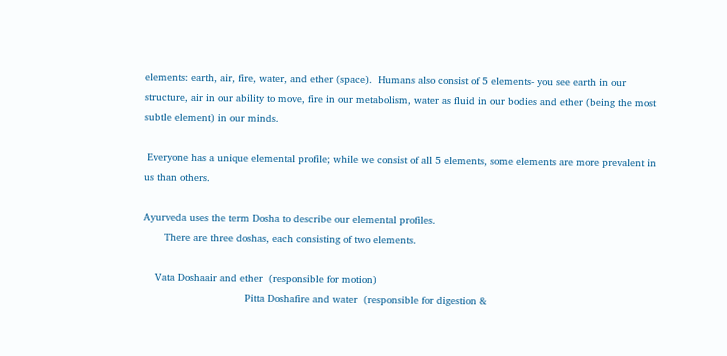elements: earth, air, fire, water, and ether (space).  Humans also consist of 5 elements- you see earth in our structure, air in our ability to move, fire in our metabolism, water as fluid in our bodies and ether (being the most subtle element) in our minds.

 Everyone has a unique elemental profile; while we consist of all 5 elements, some elements are more prevalent in us than others.

Ayurveda uses the term Dosha to describe our elemental profiles.
       There are three doshas, each consisting of two elements.

    Vata Doshaair and ether  (responsible for motion)
                                  Pitta Doshafire and water  (responsible for digestion &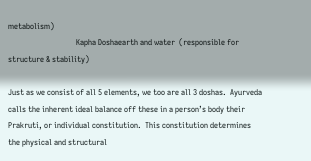metabolism)
                                  Kapha Doshaearth and water  (responsible for structure & stability)

Just as we consist of all 5 elements, we too are all 3 doshas.  Ayurveda calls the inherent ideal balance off these in a person’s body their Prakruti, or individual constitution.  This constitution determines the physical and structural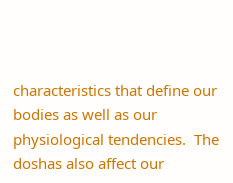characteristics that define our bodies as well as our physiological tendencies.  The doshas also affect our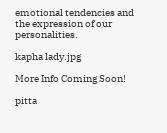emotional tendencies and the expression of our personalities.

kapha lady.jpg

More Info Coming Soon!

pitta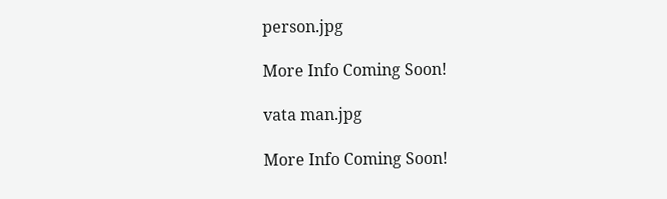person.jpg

More Info Coming Soon!

vata man.jpg

More Info Coming Soon!